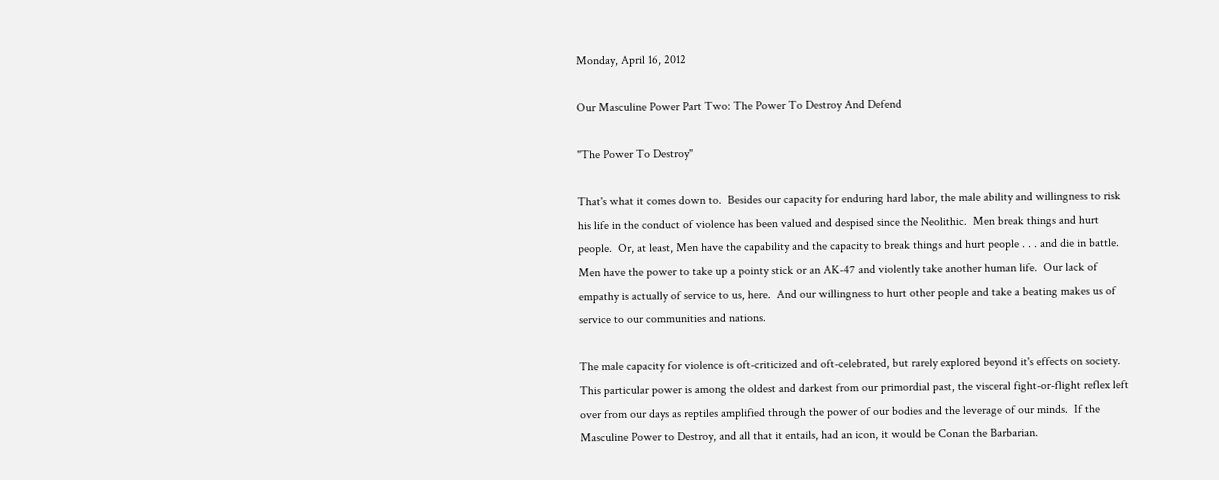Monday, April 16, 2012

Our Masculine Power Part Two: The Power To Destroy And Defend

"The Power To Destroy"

That's what it comes down to.  Besides our capacity for enduring hard labor, the male ability and willingness to risk his life in the conduct of violence has been valued and despised since the Neolithic.  Men break things and hurt people.  Or, at least, Men have the capability and the capacity to break things and hurt people . . . and die in battle.  Men have the power to take up a pointy stick or an AK-47 and violently take another human life.  Our lack of empathy is actually of service to us, here.  And our willingness to hurt other people and take a beating makes us of service to our communities and nations.

The male capacity for violence is oft-criticized and oft-celebrated, but rarely explored beyond it's effects on society.  This particular power is among the oldest and darkest from our primordial past, the visceral fight-or-flight reflex left over from our days as reptiles amplified through the power of our bodies and the leverage of our minds.  If the Masculine Power to Destroy, and all that it entails, had an icon, it would be Conan the Barbarian.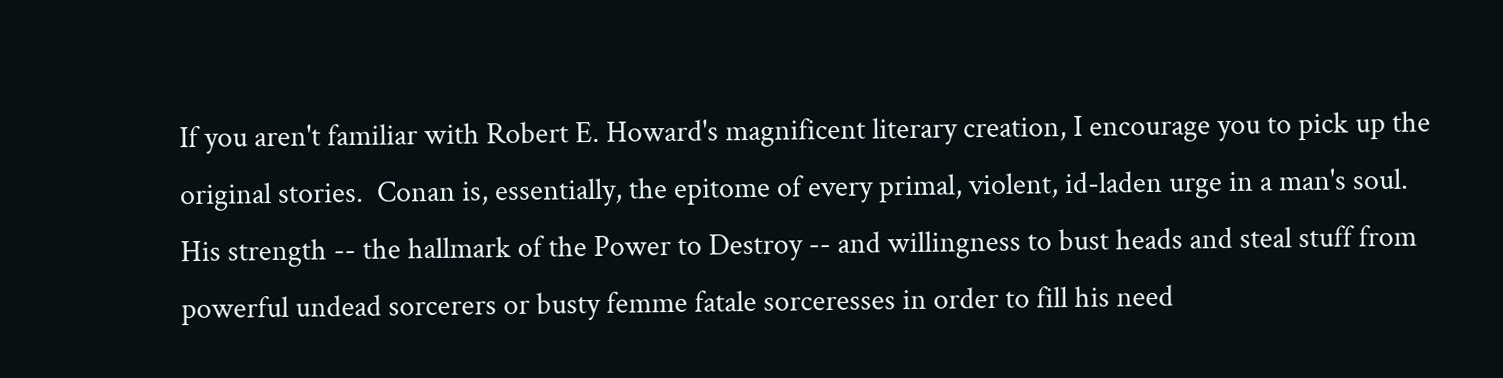If you aren't familiar with Robert E. Howard's magnificent literary creation, I encourage you to pick up the original stories.  Conan is, essentially, the epitome of every primal, violent, id-laden urge in a man's soul.  His strength -- the hallmark of the Power to Destroy -- and willingness to bust heads and steal stuff from powerful undead sorcerers or busty femme fatale sorceresses in order to fill his need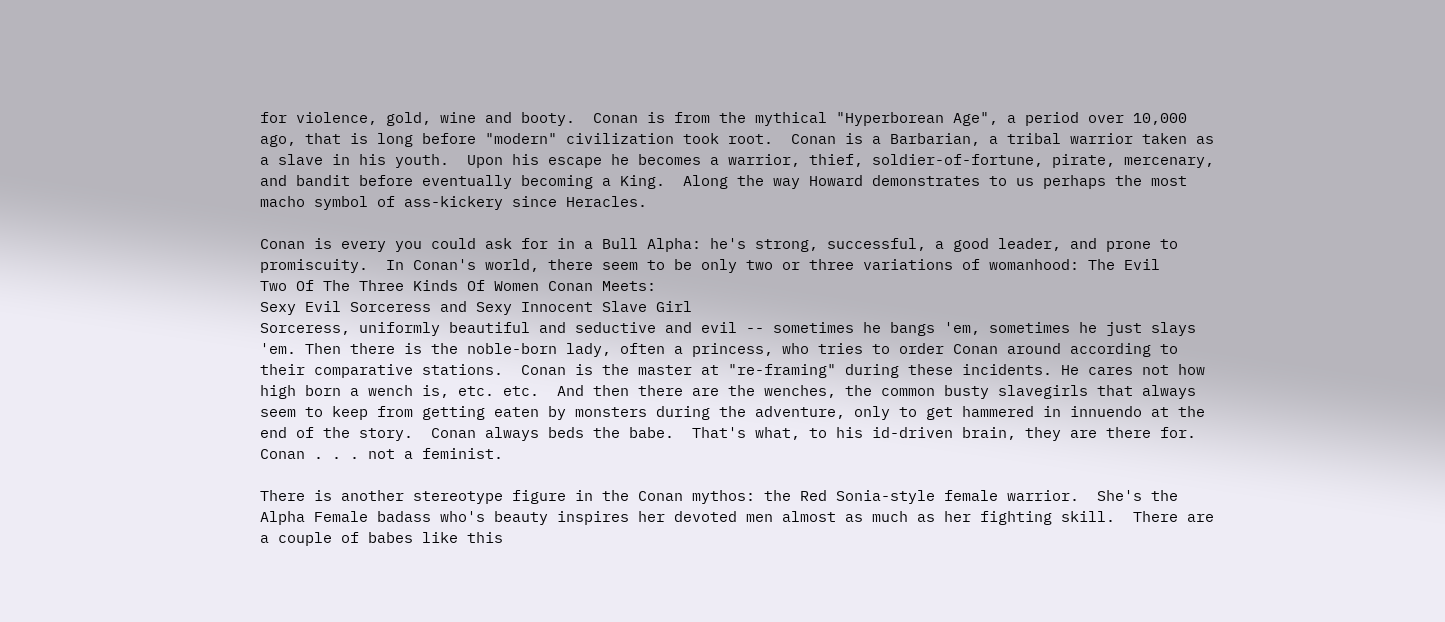for violence, gold, wine and booty.  Conan is from the mythical "Hyperborean Age", a period over 10,000 ago, that is long before "modern" civilization took root.  Conan is a Barbarian, a tribal warrior taken as a slave in his youth.  Upon his escape he becomes a warrior, thief, soldier-of-fortune, pirate, mercenary, and bandit before eventually becoming a King.  Along the way Howard demonstrates to us perhaps the most macho symbol of ass-kickery since Heracles.

Conan is every you could ask for in a Bull Alpha: he's strong, successful, a good leader, and prone to promiscuity.  In Conan's world, there seem to be only two or three variations of womanhood: The Evil
Two Of The Three Kinds Of Women Conan Meets:
Sexy Evil Sorceress and Sexy Innocent Slave Girl
Sorceress, uniformly beautiful and seductive and evil -- sometimes he bangs 'em, sometimes he just slays 'em. Then there is the noble-born lady, often a princess, who tries to order Conan around according to their comparative stations.  Conan is the master at "re-framing" during these incidents. He cares not how high born a wench is, etc. etc.  And then there are the wenches, the common busty slavegirls that always seem to keep from getting eaten by monsters during the adventure, only to get hammered in innuendo at the end of the story.  Conan always beds the babe.  That's what, to his id-driven brain, they are there for.    Conan . . . not a feminist.

There is another stereotype figure in the Conan mythos: the Red Sonia-style female warrior.  She's the Alpha Female badass who's beauty inspires her devoted men almost as much as her fighting skill.  There are a couple of babes like this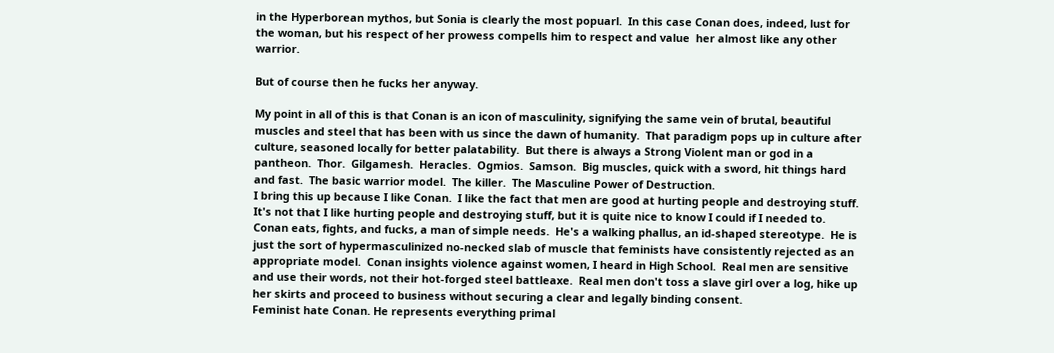in the Hyperborean mythos, but Sonia is clearly the most popuarl.  In this case Conan does, indeed, lust for the woman, but his respect of her prowess compells him to respect and value  her almost like any other warrior.

But of course then he fucks her anyway.

My point in all of this is that Conan is an icon of masculinity, signifying the same vein of brutal, beautiful muscles and steel that has been with us since the dawn of humanity.  That paradigm pops up in culture after culture, seasoned locally for better palatability.  But there is always a Strong Violent man or god in a pantheon.  Thor.  Gilgamesh.  Heracles.  Ogmios.  Samson.  Big muscles, quick with a sword, hit things hard and fast.  The basic warrior model.  The killer.  The Masculine Power of Destruction.
I bring this up because I like Conan.  I like the fact that men are good at hurting people and destroying stuff.  It's not that I like hurting people and destroying stuff, but it is quite nice to know I could if I needed to.  Conan eats, fights, and fucks, a man of simple needs.  He's a walking phallus, an id-shaped stereotype.  He is just the sort of hypermasculinized no-necked slab of muscle that feminists have consistently rejected as an appropriate model.  Conan insights violence against women, I heard in High School.  Real men are sensitive and use their words, not their hot-forged steel battleaxe.  Real men don't toss a slave girl over a log, hike up her skirts and proceed to business without securing a clear and legally binding consent.
Feminist hate Conan. He represents everything primal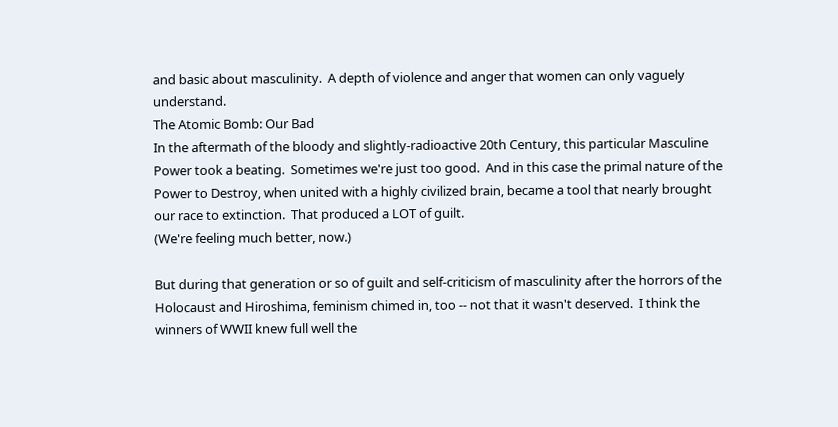and basic about masculinity.  A depth of violence and anger that women can only vaguely understand.
The Atomic Bomb: Our Bad
In the aftermath of the bloody and slightly-radioactive 20th Century, this particular Masculine Power took a beating.  Sometimes we're just too good.  And in this case the primal nature of the Power to Destroy, when united with a highly civilized brain, became a tool that nearly brought our race to extinction.  That produced a LOT of guilt.
(We're feeling much better, now.)

But during that generation or so of guilt and self-criticism of masculinity after the horrors of the Holocaust and Hiroshima, feminism chimed in, too -- not that it wasn't deserved.  I think the winners of WWII knew full well the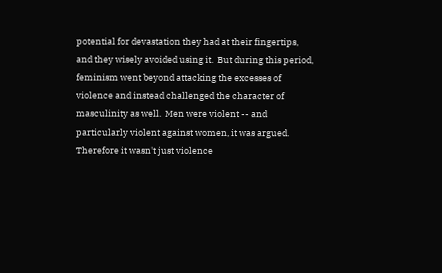potential for devastation they had at their fingertips, and they wisely avoided using it.  But during this period, feminism went beyond attacking the excesses of violence and instead challenged the character of masculinity as well.  Men were violent -- and particularly violent against women, it was argued.  Therefore it wasn't just violence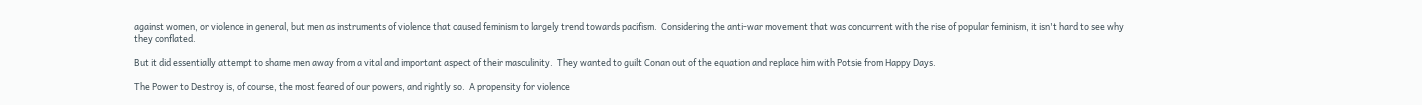against women, or violence in general, but men as instruments of violence that caused feminism to largely trend towards pacifism.  Considering the anti-war movement that was concurrent with the rise of popular feminism, it isn't hard to see why they conflated.

But it did essentially attempt to shame men away from a vital and important aspect of their masculinity.  They wanted to guilt Conan out of the equation and replace him with Potsie from Happy Days.

The Power to Destroy is, of course, the most feared of our powers, and rightly so.  A propensity for violence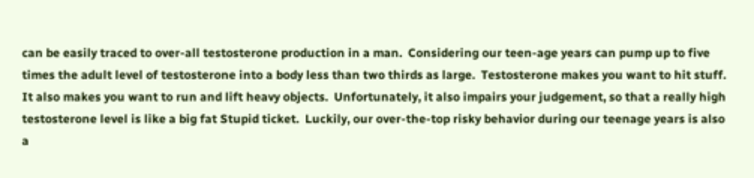can be easily traced to over-all testosterone production in a man.  Considering our teen-age years can pump up to five times the adult level of testosterone into a body less than two thirds as large.  Testosterone makes you want to hit stuff.  It also makes you want to run and lift heavy objects.  Unfortunately, it also impairs your judgement, so that a really high testosterone level is like a big fat Stupid ticket.  Luckily, our over-the-top risky behavior during our teenage years is also a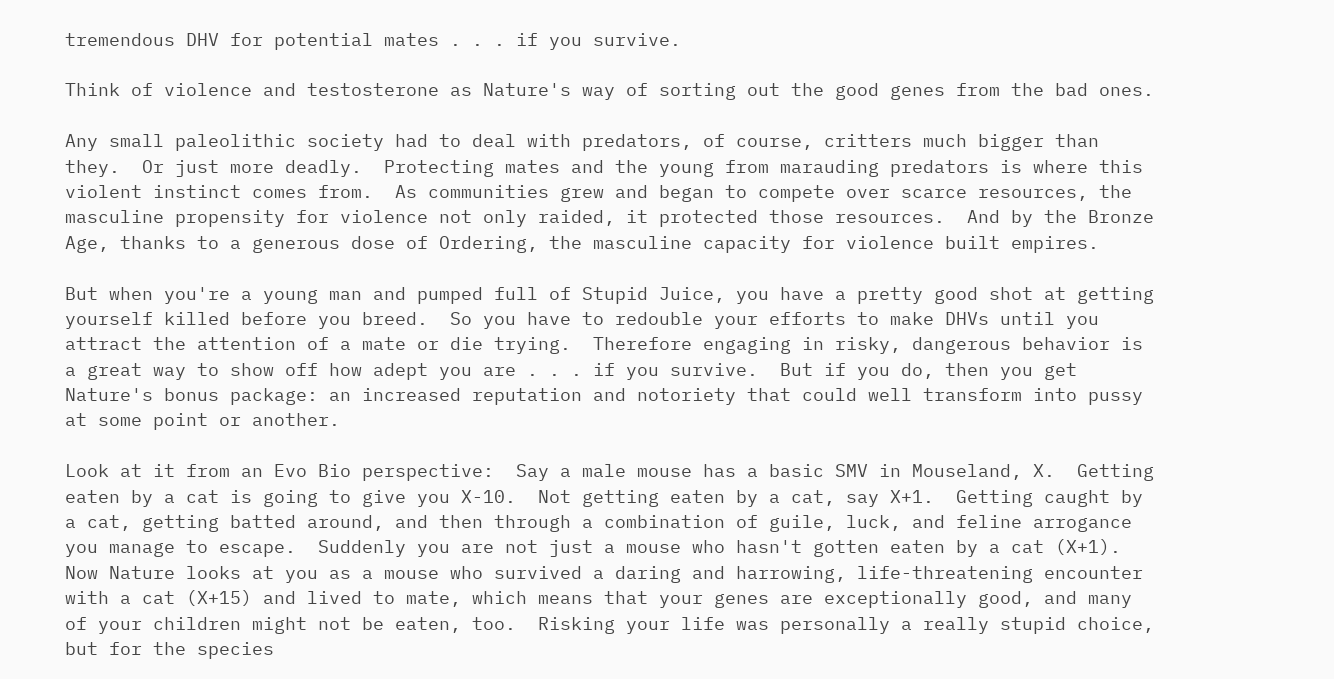tremendous DHV for potential mates . . . if you survive.

Think of violence and testosterone as Nature's way of sorting out the good genes from the bad ones.

Any small paleolithic society had to deal with predators, of course, critters much bigger than they.  Or just more deadly.  Protecting mates and the young from marauding predators is where this violent instinct comes from.  As communities grew and began to compete over scarce resources, the masculine propensity for violence not only raided, it protected those resources.  And by the Bronze Age, thanks to a generous dose of Ordering, the masculine capacity for violence built empires.

But when you're a young man and pumped full of Stupid Juice, you have a pretty good shot at getting yourself killed before you breed.  So you have to redouble your efforts to make DHVs until you attract the attention of a mate or die trying.  Therefore engaging in risky, dangerous behavior is a great way to show off how adept you are . . . if you survive.  But if you do, then you get Nature's bonus package: an increased reputation and notoriety that could well transform into pussy at some point or another.

Look at it from an Evo Bio perspective:  Say a male mouse has a basic SMV in Mouseland, X.  Getting eaten by a cat is going to give you X-10.  Not getting eaten by a cat, say X+1.  Getting caught by a cat, getting batted around, and then through a combination of guile, luck, and feline arrogance you manage to escape.  Suddenly you are not just a mouse who hasn't gotten eaten by a cat (X+1).  Now Nature looks at you as a mouse who survived a daring and harrowing, life-threatening encounter with a cat (X+15) and lived to mate, which means that your genes are exceptionally good, and many of your children might not be eaten, too.  Risking your life was personally a really stupid choice, but for the species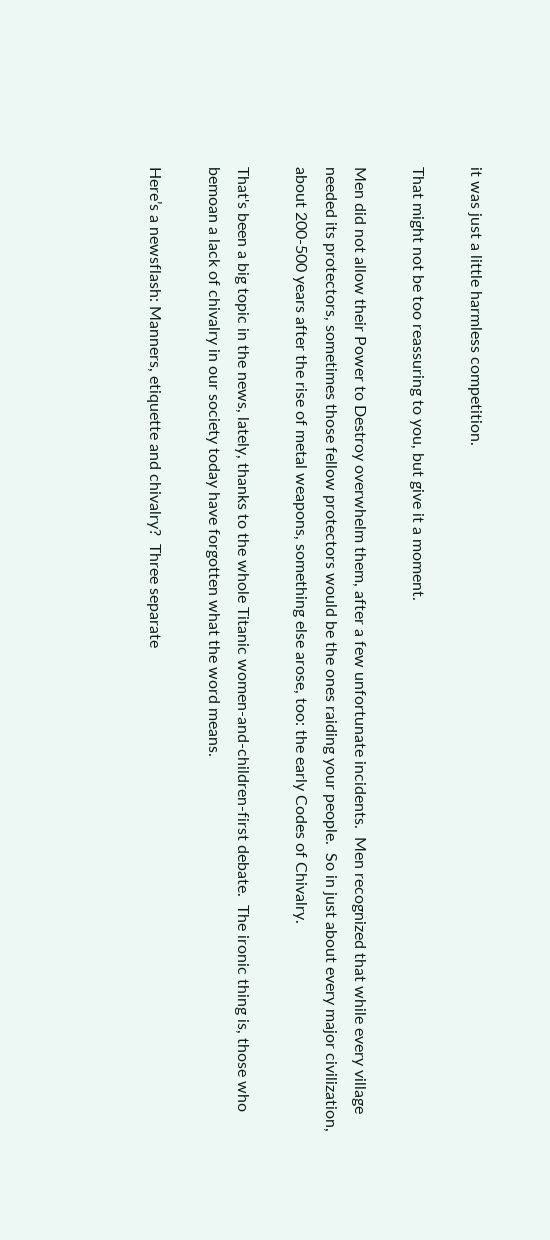it was just a little harmless competition.

That might not be too reassuring to you, but give it a moment.

Men did not allow their Power to Destroy overwhelm them, after a few unfortunate incidents.  Men recognized that while every village needed its protectors, sometimes those fellow protectors would be the ones raiding your people.  So in just about every major civilization, about 200-500 years after the rise of metal weapons, something else arose, too: the early Codes of Chivalry.

That's been a big topic in the news, lately, thanks to the whole Titanic women-and-children-first debate.  The ironic thing is, those who bemoan a lack of chivalry in our society today have forgotten what the word means.

Here’s a newsflash: Manners, etiquette and chivalry?  Three separate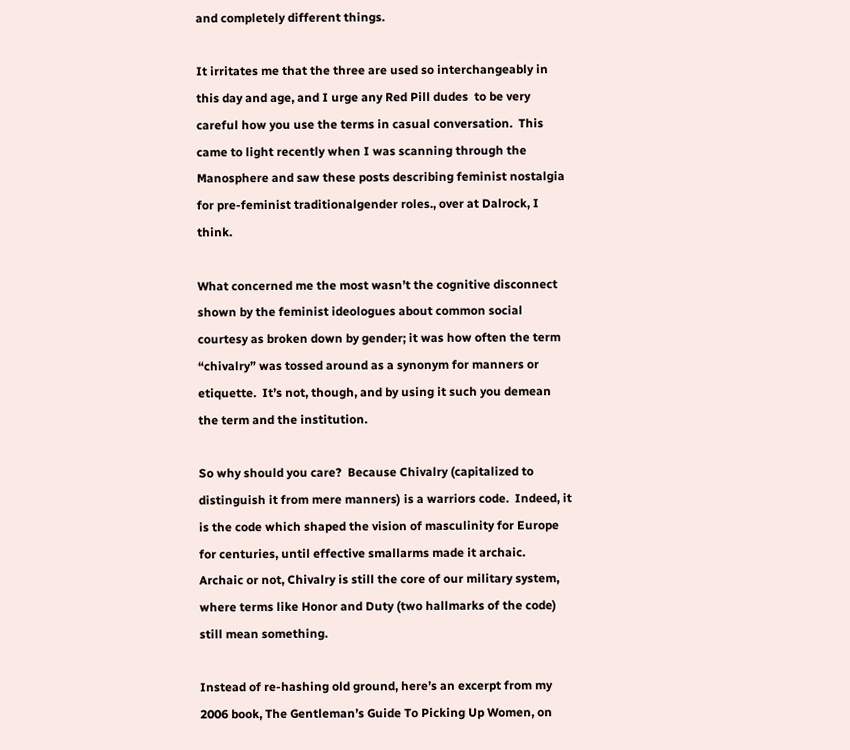and completely different things.

It irritates me that the three are used so interchangeably in this day and age, and I urge any Red Pill dudes  to be very careful how you use the terms in casual conversation.  This came to light recently when I was scanning through the Manosphere and saw these posts describing feminist nostalgia for pre-feminist traditionalgender roles., over at Dalrock, I think.

What concerned me the most wasn’t the cognitive disconnect shown by the feminist ideologues about common social courtesy as broken down by gender; it was how often the term “chivalry” was tossed around as a synonym for manners or etiquette.  It’s not, though, and by using it such you demean the term and the institution.

So why should you care?  Because Chivalry (capitalized to distinguish it from mere manners) is a warriors code.  Indeed, it is the code which shaped the vision of masculinity for Europe for centuries, until effective smallarms made it archaic.  Archaic or not, Chivalry is still the core of our military system, where terms like Honor and Duty (two hallmarks of the code) still mean something.

Instead of re-hashing old ground, here’s an excerpt from my 2006 book, The Gentleman’s Guide To Picking Up Women, on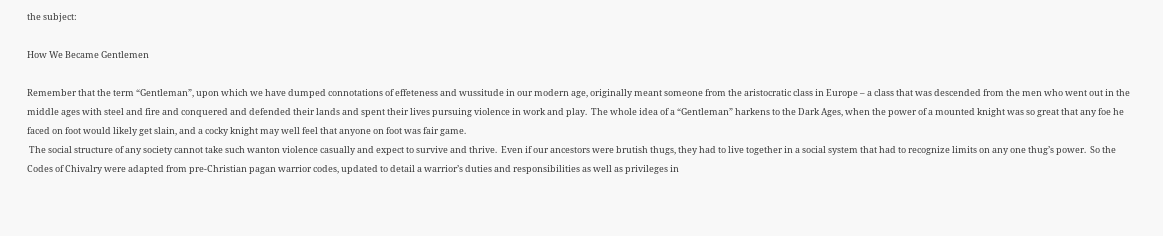the subject:

How We Became Gentlemen

Remember that the term “Gentleman”, upon which we have dumped connotations of effeteness and wussitude in our modern age, originally meant someone from the aristocratic class in Europe – a class that was descended from the men who went out in the middle ages with steel and fire and conquered and defended their lands and spent their lives pursuing violence in work and play.  The whole idea of a “Gentleman” harkens to the Dark Ages, when the power of a mounted knight was so great that any foe he faced on foot would likely get slain, and a cocky knight may well feel that anyone on foot was fair game.
 The social structure of any society cannot take such wanton violence casually and expect to survive and thrive.  Even if our ancestors were brutish thugs, they had to live together in a social system that had to recognize limits on any one thug’s power.  So the Codes of Chivalry were adapted from pre-Christian pagan warrior codes, updated to detail a warrior’s duties and responsibilities as well as privileges in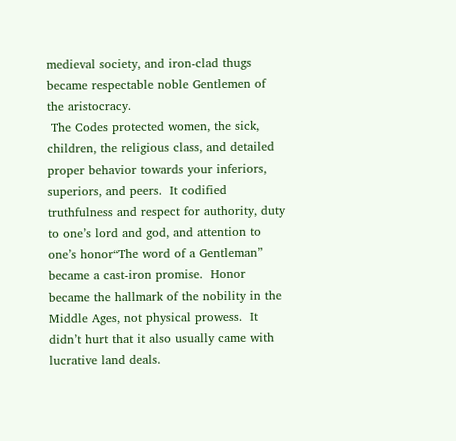medieval society, and iron-clad thugs became respectable noble Gentlemen of the aristocracy.
 The Codes protected women, the sick, children, the religious class, and detailed proper behavior towards your inferiors, superiors, and peers.  It codified truthfulness and respect for authority, duty to one’s lord and god, and attention to one’s honor“The word of a Gentleman” became a cast-iron promise.  Honor became the hallmark of the nobility in the Middle Ages, not physical prowess.  It didn’t hurt that it also usually came with lucrative land deals.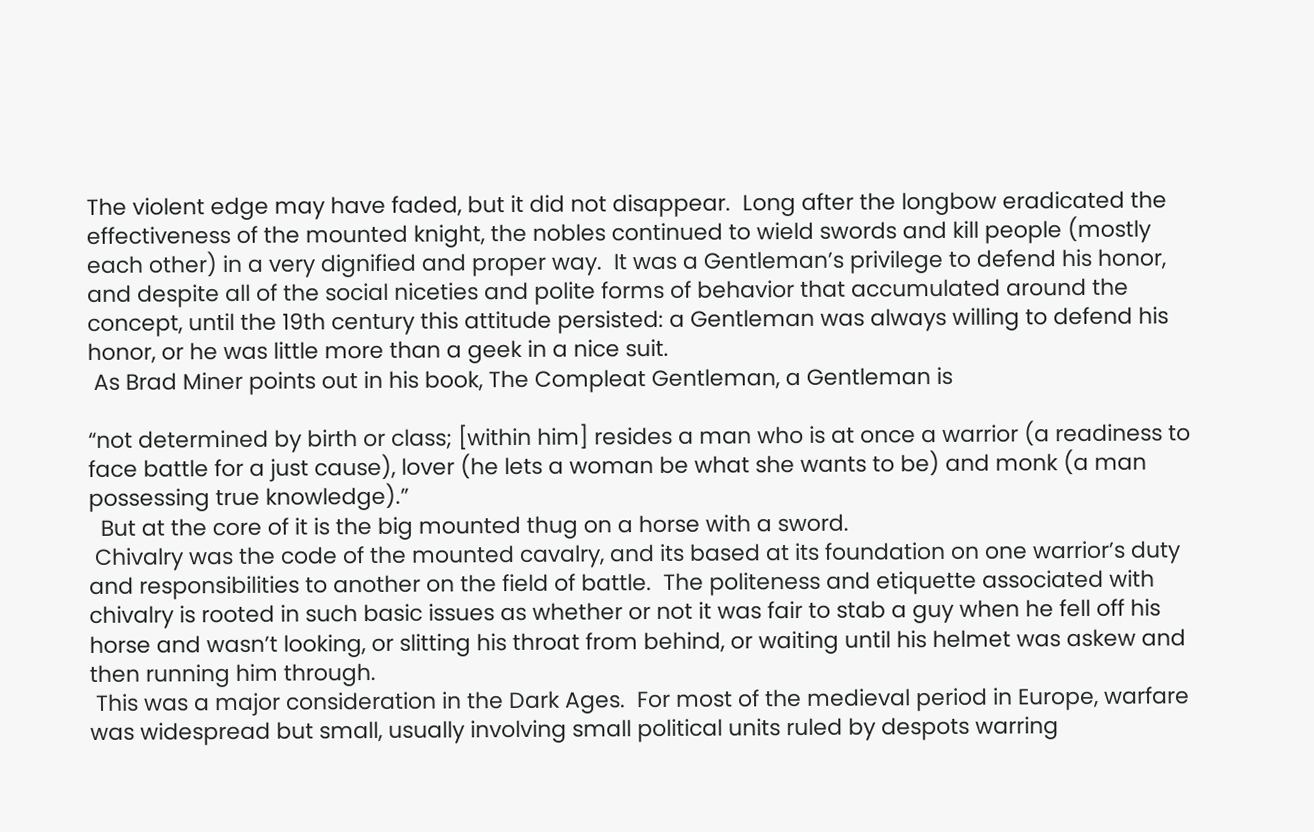The violent edge may have faded, but it did not disappear.  Long after the longbow eradicated the effectiveness of the mounted knight, the nobles continued to wield swords and kill people (mostly each other) in a very dignified and proper way.  It was a Gentleman’s privilege to defend his honor, and despite all of the social niceties and polite forms of behavior that accumulated around the concept, until the 19th century this attitude persisted: a Gentleman was always willing to defend his honor, or he was little more than a geek in a nice suit.
 As Brad Miner points out in his book, The Compleat Gentleman, a Gentleman is

“not determined by birth or class; [within him] resides a man who is at once a warrior (a readiness to face battle for a just cause), lover (he lets a woman be what she wants to be) and monk (a man possessing true knowledge).”
  But at the core of it is the big mounted thug on a horse with a sword.
 Chivalry was the code of the mounted cavalry, and its based at its foundation on one warrior’s duty and responsibilities to another on the field of battle.  The politeness and etiquette associated with chivalry is rooted in such basic issues as whether or not it was fair to stab a guy when he fell off his horse and wasn’t looking, or slitting his throat from behind, or waiting until his helmet was askew and then running him through.
 This was a major consideration in the Dark Ages.  For most of the medieval period in Europe, warfare was widespread but small, usually involving small political units ruled by despots warring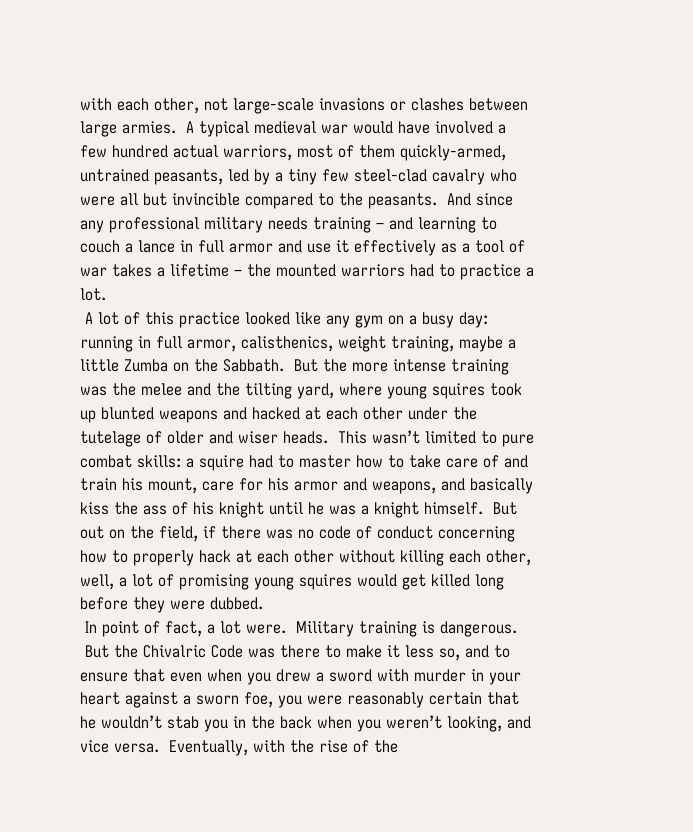with each other, not large-scale invasions or clashes between large armies.  A typical medieval war would have involved a few hundred actual warriors, most of them quickly-armed, untrained peasants, led by a tiny few steel-clad cavalry who were all but invincible compared to the peasants.  And since any professional military needs training – and learning to couch a lance in full armor and use it effectively as a tool of war takes a lifetime – the mounted warriors had to practice a lot.
 A lot of this practice looked like any gym on a busy day: running in full armor, calisthenics, weight training, maybe a little Zumba on the Sabbath.  But the more intense training was the melee and the tilting yard, where young squires took up blunted weapons and hacked at each other under the tutelage of older and wiser heads.  This wasn’t limited to pure combat skills: a squire had to master how to take care of and train his mount, care for his armor and weapons, and basically kiss the ass of his knight until he was a knight himself.  But out on the field, if there was no code of conduct concerning how to properly hack at each other without killing each other, well, a lot of promising young squires would get killed long before they were dubbed.
 In point of fact, a lot were.  Military training is dangerous.
 But the Chivalric Code was there to make it less so, and to ensure that even when you drew a sword with murder in your heart against a sworn foe, you were reasonably certain that he wouldn’t stab you in the back when you weren’t looking, and vice versa.  Eventually, with the rise of the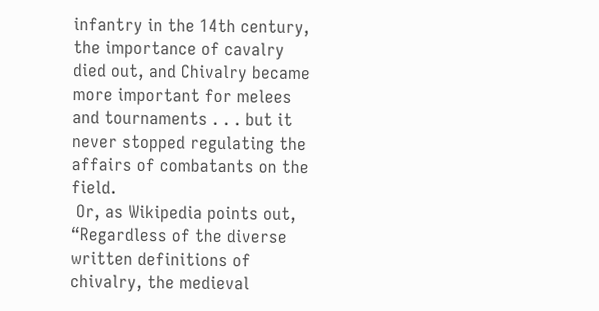infantry in the 14th century, the importance of cavalry died out, and Chivalry became more important for melees and tournaments . . . but it never stopped regulating the affairs of combatants on the field.
 Or, as Wikipedia points out, “Regardless of the diverse written definitions of chivalry, the medieval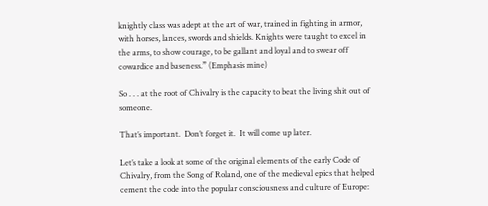knightly class was adept at the art of war, trained in fighting in armor, with horses, lances, swords and shields. Knights were taught to excel in the arms, to show courage, to be gallant and loyal and to swear off cowardice and baseness.” (Emphasis mine)

So . . . at the root of Chivalry is the capacity to beat the living shit out of someone.

That’s important.  Don’t forget it.  It will come up later.

Let’s take a look at some of the original elements of the early Code of Chivalry, from the Song of Roland, one of the medieval epics that helped cement the code into the popular consciousness and culture of Europe: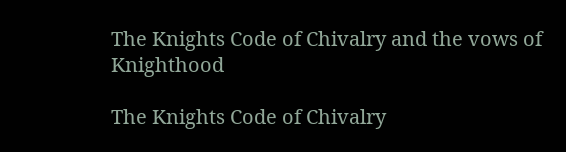The Knights Code of Chivalry and the vows of Knighthood

The Knights Code of Chivalry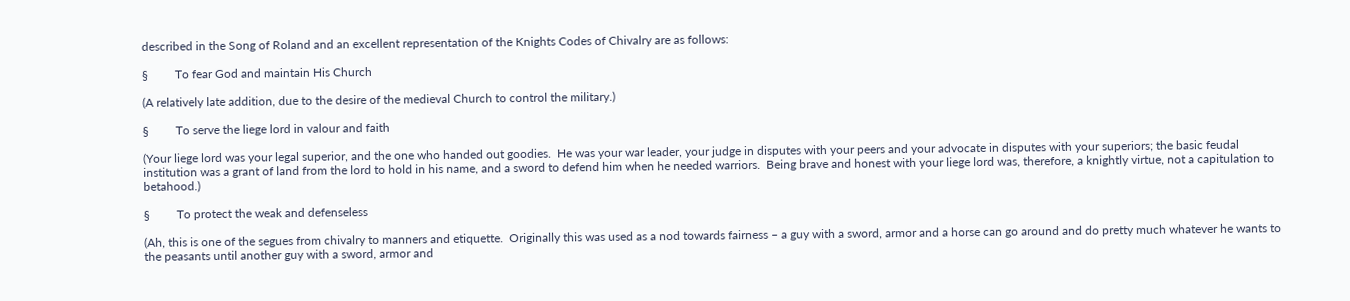described in the Song of Roland and an excellent representation of the Knights Codes of Chivalry are as follows:

§         To fear God and maintain His Church

(A relatively late addition, due to the desire of the medieval Church to control the military.)

§         To serve the liege lord in valour and faith

(Your liege lord was your legal superior, and the one who handed out goodies.  He was your war leader, your judge in disputes with your peers and your advocate in disputes with your superiors; the basic feudal institution was a grant of land from the lord to hold in his name, and a sword to defend him when he needed warriors.  Being brave and honest with your liege lord was, therefore, a knightly virtue, not a capitulation to betahood.)

§         To protect the weak and defenseless

(Ah, this is one of the segues from chivalry to manners and etiquette.  Originally this was used as a nod towards fairness – a guy with a sword, armor and a horse can go around and do pretty much whatever he wants to the peasants until another guy with a sword, armor and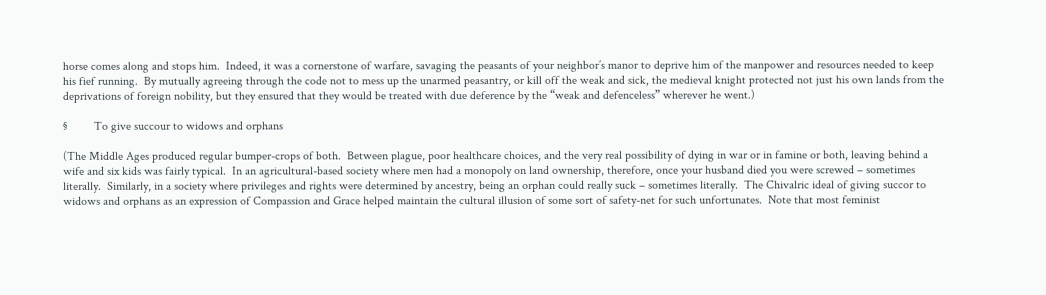horse comes along and stops him.  Indeed, it was a cornerstone of warfare, savaging the peasants of your neighbor’s manor to deprive him of the manpower and resources needed to keep his fief running.  By mutually agreeing through the code not to mess up the unarmed peasantry, or kill off the weak and sick, the medieval knight protected not just his own lands from the deprivations of foreign nobility, but they ensured that they would be treated with due deference by the “weak and defenceless” wherever he went.)

§         To give succour to widows and orphans

(The Middle Ages produced regular bumper-crops of both.  Between plague, poor healthcare choices, and the very real possibility of dying in war or in famine or both, leaving behind a wife and six kids was fairly typical.  In an agricultural-based society where men had a monopoly on land ownership, therefore, once your husband died you were screwed – sometimes literally.  Similarly, in a society where privileges and rights were determined by ancestry, being an orphan could really suck – sometimes literally.  The Chivalric ideal of giving succor to widows and orphans as an expression of Compassion and Grace helped maintain the cultural illusion of some sort of safety-net for such unfortunates.  Note that most feminist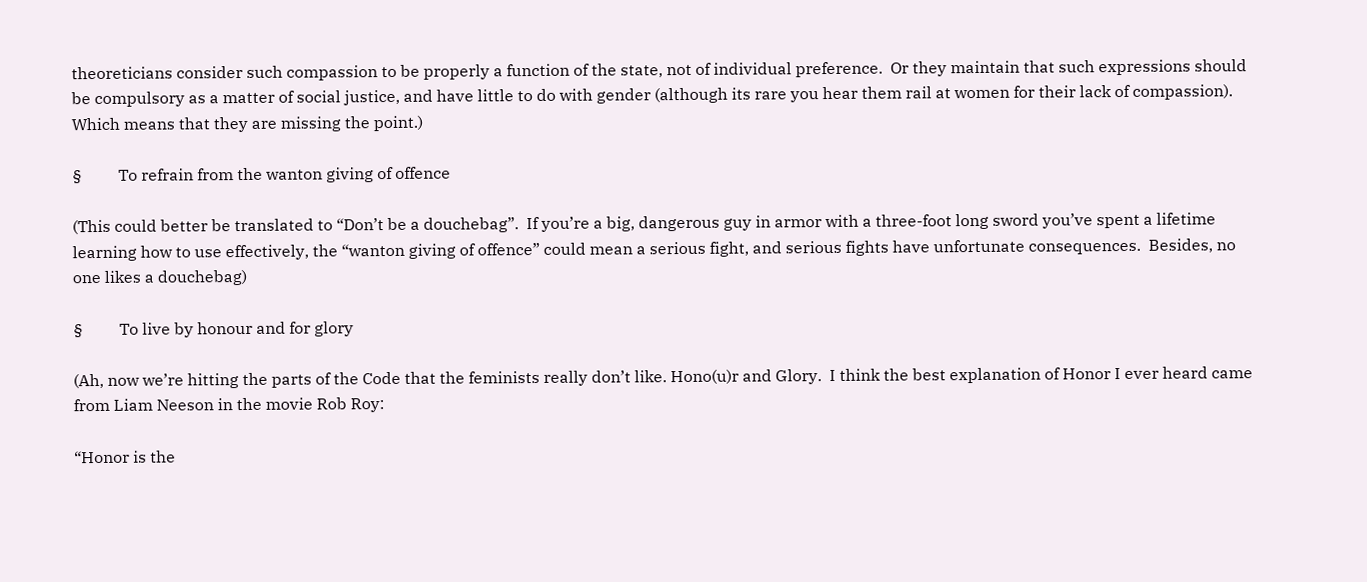theoreticians consider such compassion to be properly a function of the state, not of individual preference.  Or they maintain that such expressions should be compulsory as a matter of social justice, and have little to do with gender (although its rare you hear them rail at women for their lack of compassion).  Which means that they are missing the point.)

§         To refrain from the wanton giving of offence

(This could better be translated to “Don’t be a douchebag”.  If you’re a big, dangerous guy in armor with a three-foot long sword you’ve spent a lifetime learning how to use effectively, the “wanton giving of offence” could mean a serious fight, and serious fights have unfortunate consequences.  Besides, no one likes a douchebag)

§         To live by honour and for glory

(Ah, now we’re hitting the parts of the Code that the feminists really don’t like. Hono(u)r and Glory.  I think the best explanation of Honor I ever heard came from Liam Neeson in the movie Rob Roy:

“Honor is the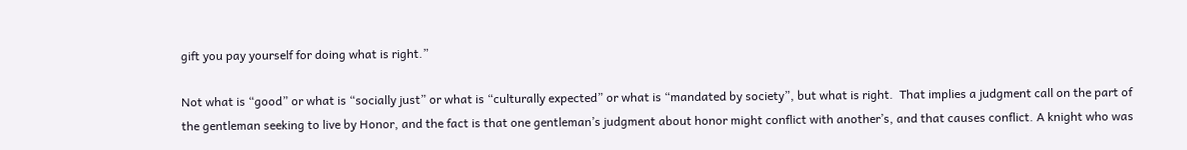gift you pay yourself for doing what is right.”

Not what is “good” or what is “socially just” or what is “culturally expected” or what is “mandated by society”, but what is right.  That implies a judgment call on the part of the gentleman seeking to live by Honor, and the fact is that one gentleman’s judgment about honor might conflict with another’s, and that causes conflict. A knight who was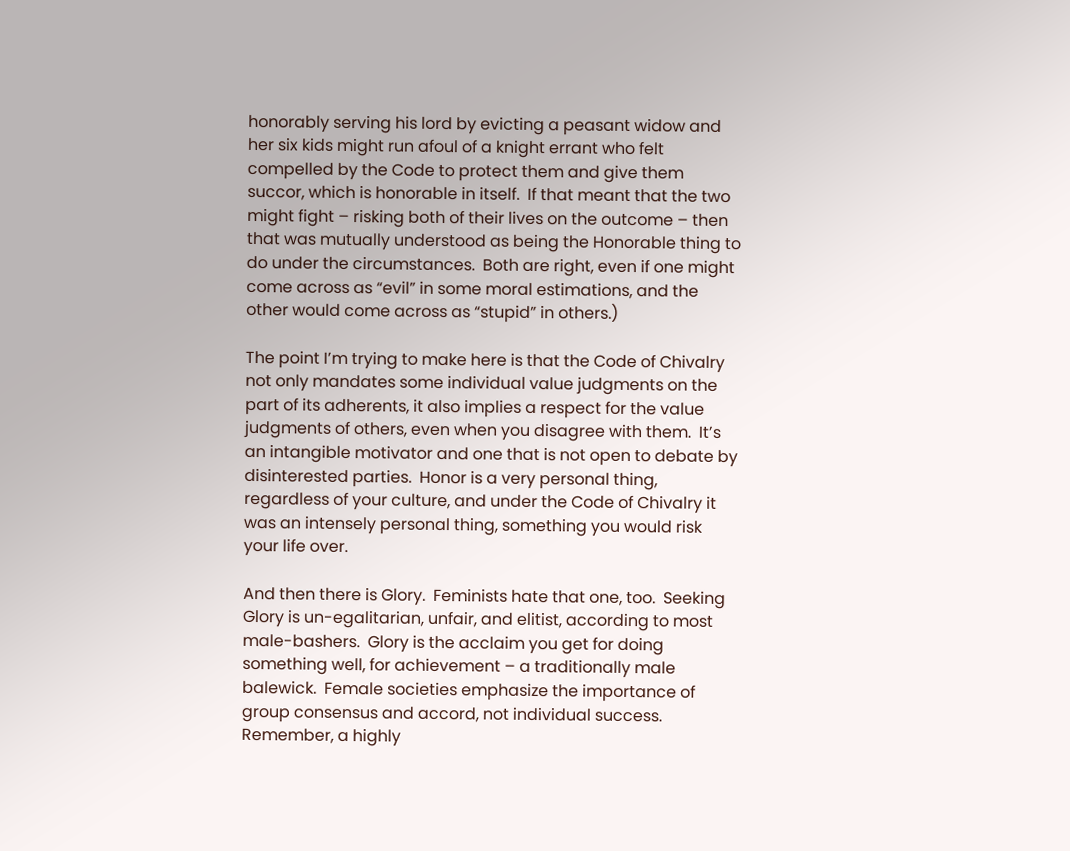honorably serving his lord by evicting a peasant widow and her six kids might run afoul of a knight errant who felt compelled by the Code to protect them and give them succor, which is honorable in itself.  If that meant that the two might fight – risking both of their lives on the outcome – then that was mutually understood as being the Honorable thing to do under the circumstances.  Both are right, even if one might come across as “evil” in some moral estimations, and the other would come across as “stupid” in others.)

The point I’m trying to make here is that the Code of Chivalry not only mandates some individual value judgments on the part of its adherents, it also implies a respect for the value judgments of others, even when you disagree with them.  It’s an intangible motivator and one that is not open to debate by disinterested parties.  Honor is a very personal thing, regardless of your culture, and under the Code of Chivalry it was an intensely personal thing, something you would risk your life over.

And then there is Glory.  Feminists hate that one, too.  Seeking Glory is un-egalitarian, unfair, and elitist, according to most male-bashers.  Glory is the acclaim you get for doing something well, for achievement – a traditionally male balewick.  Female societies emphasize the importance of group consensus and accord, not individual success.  Remember, a highly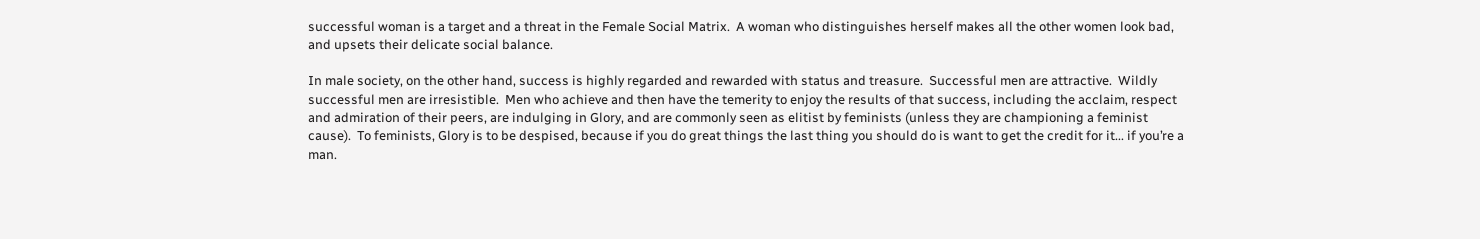successful woman is a target and a threat in the Female Social Matrix.  A woman who distinguishes herself makes all the other women look bad, and upsets their delicate social balance.

In male society, on the other hand, success is highly regarded and rewarded with status and treasure.  Successful men are attractive.  Wildly successful men are irresistible.  Men who achieve and then have the temerity to enjoy the results of that success, including the acclaim, respect and admiration of their peers, are indulging in Glory, and are commonly seen as elitist by feminists (unless they are championing a feminist cause).  To feminists, Glory is to be despised, because if you do great things the last thing you should do is want to get the credit for it... if you’re a man.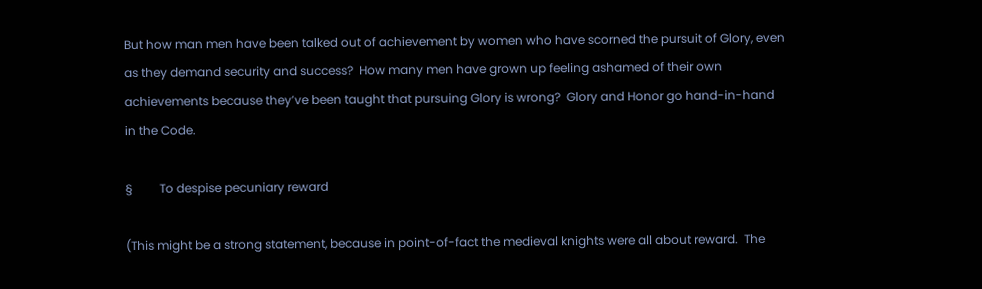But how man men have been talked out of achievement by women who have scorned the pursuit of Glory, even as they demand security and success?  How many men have grown up feeling ashamed of their own achievements because they’ve been taught that pursuing Glory is wrong?  Glory and Honor go hand-in-hand in the Code.

§         To despise pecuniary reward

(This might be a strong statement, because in point-of-fact the medieval knights were all about reward.  The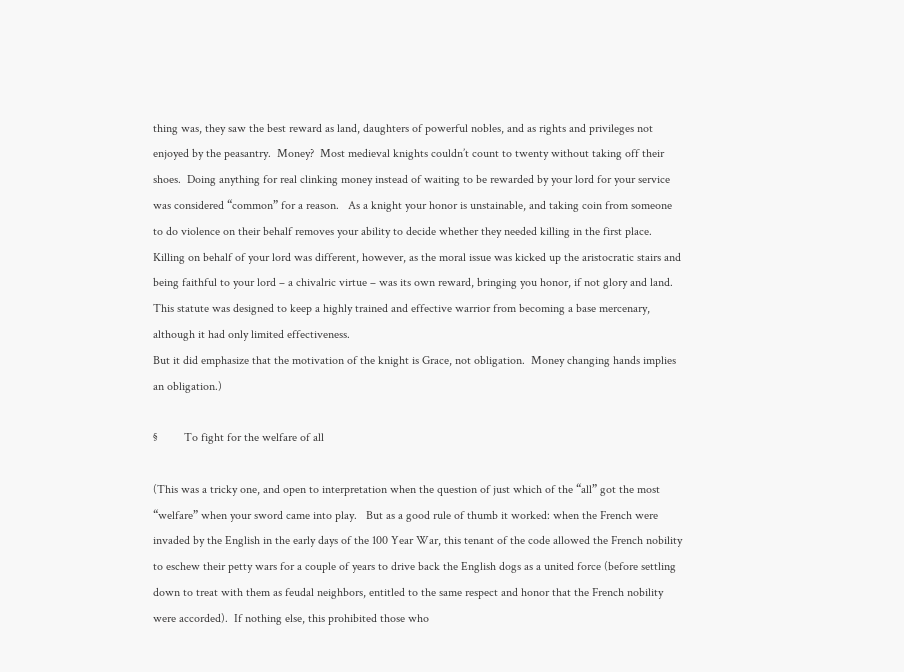thing was, they saw the best reward as land, daughters of powerful nobles, and as rights and privileges not enjoyed by the peasantry.  Money?  Most medieval knights couldn’t count to twenty without taking off their shoes.  Doing anything for real clinking money instead of waiting to be rewarded by your lord for your service was considered “common” for a reason.   As a knight your honor is unstainable, and taking coin from someone to do violence on their behalf removes your ability to decide whether they needed killing in the first place.  Killing on behalf of your lord was different, however, as the moral issue was kicked up the aristocratic stairs and being faithful to your lord – a chivalric virtue – was its own reward, bringing you honor, if not glory and land.  This statute was designed to keep a highly trained and effective warrior from becoming a base mercenary, although it had only limited effectiveness.
But it did emphasize that the motivation of the knight is Grace, not obligation.  Money changing hands implies an obligation.)

§         To fight for the welfare of all

(This was a tricky one, and open to interpretation when the question of just which of the “all” got the most “welfare” when your sword came into play.   But as a good rule of thumb it worked: when the French were invaded by the English in the early days of the 100 Year War, this tenant of the code allowed the French nobility to eschew their petty wars for a couple of years to drive back the English dogs as a united force (before settling down to treat with them as feudal neighbors, entitled to the same respect and honor that the French nobility were accorded).  If nothing else, this prohibited those who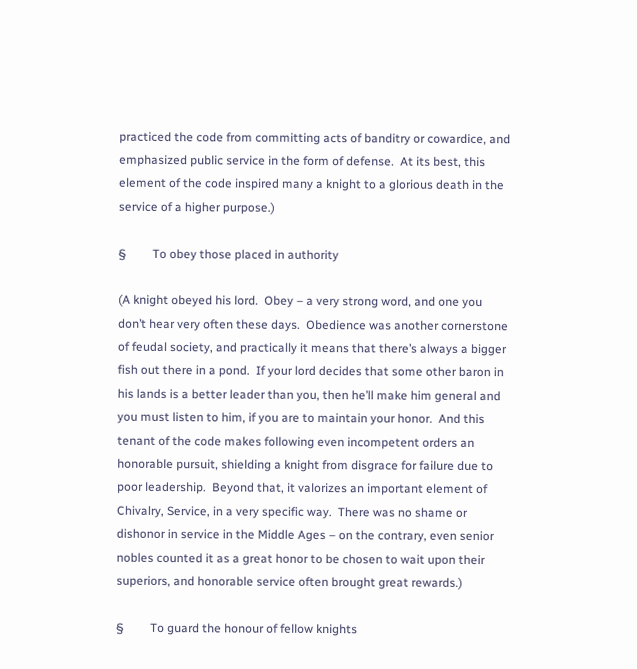practiced the code from committing acts of banditry or cowardice, and emphasized public service in the form of defense.  At its best, this element of the code inspired many a knight to a glorious death in the service of a higher purpose.)

§         To obey those placed in authority

(A knight obeyed his lord.  Obey – a very strong word, and one you don’t hear very often these days.  Obedience was another cornerstone of feudal society, and practically it means that there’s always a bigger fish out there in a pond.  If your lord decides that some other baron in his lands is a better leader than you, then he’ll make him general and you must listen to him, if you are to maintain your honor.  And this tenant of the code makes following even incompetent orders an honorable pursuit, shielding a knight from disgrace for failure due to poor leadership.  Beyond that, it valorizes an important element of Chivalry, Service, in a very specific way.  There was no shame or dishonor in service in the Middle Ages – on the contrary, even senior nobles counted it as a great honor to be chosen to wait upon their superiors, and honorable service often brought great rewards.)

§         To guard the honour of fellow knights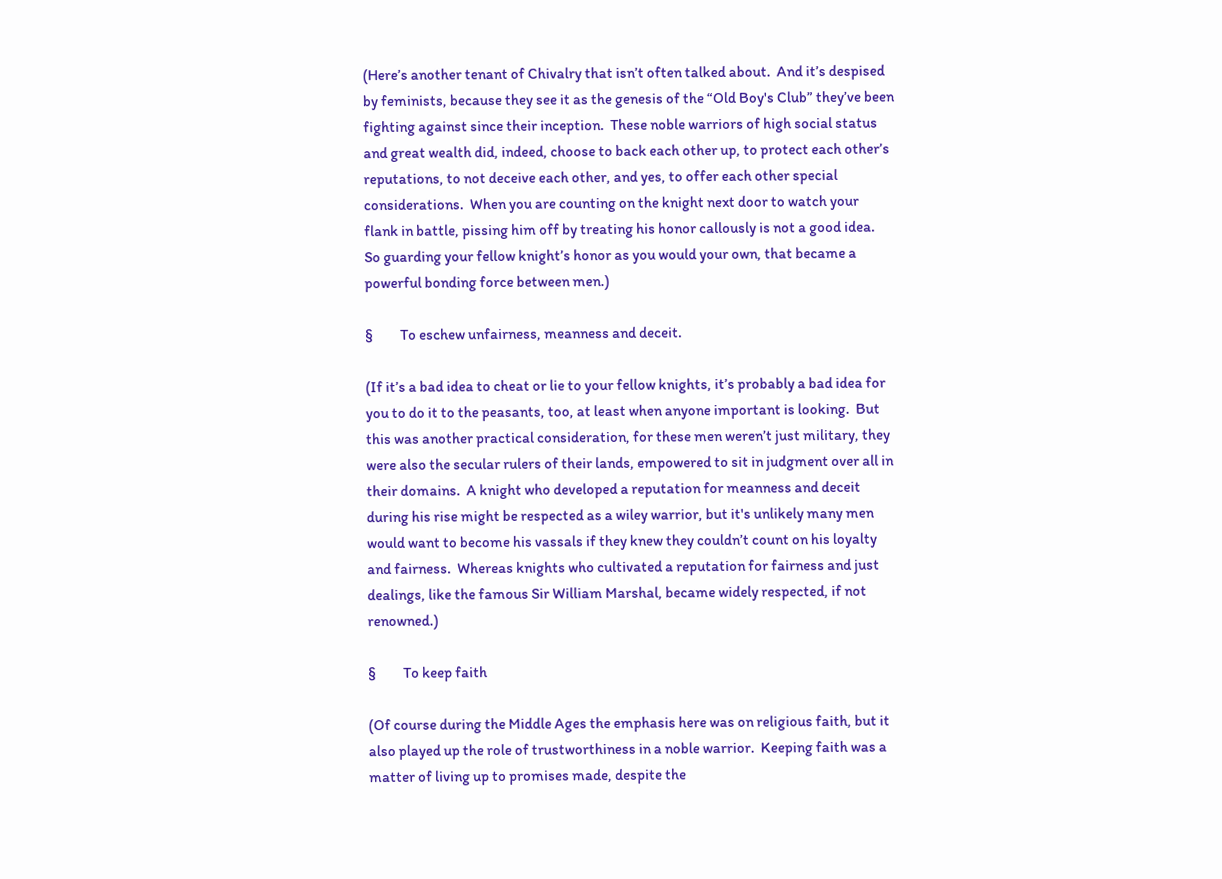(Here’s another tenant of Chivalry that isn’t often talked about.  And it’s despised by feminists, because they see it as the genesis of the “Old Boy's Club” they’ve been fighting against since their inception.  These noble warriors of high social status and great wealth did, indeed, choose to back each other up, to protect each other’s reputations, to not deceive each other, and yes, to offer each other special considerations.  When you are counting on the knight next door to watch your flank in battle, pissing him off by treating his honor callously is not a good idea.  So guarding your fellow knight’s honor as you would your own, that became a powerful bonding force between men.)

§         To eschew unfairness, meanness and deceit.

(If it’s a bad idea to cheat or lie to your fellow knights, it’s probably a bad idea for you to do it to the peasants, too, at least when anyone important is looking.  But this was another practical consideration, for these men weren’t just military, they were also the secular rulers of their lands, empowered to sit in judgment over all in their domains.  A knight who developed a reputation for meanness and deceit during his rise might be respected as a wiley warrior, but it's unlikely many men would want to become his vassals if they knew they couldn’t count on his loyalty and fairness.  Whereas knights who cultivated a reputation for fairness and just dealings, like the famous Sir William Marshal, became widely respected, if not renowned.)

§         To keep faith

(Of course during the Middle Ages the emphasis here was on religious faith, but it also played up the role of trustworthiness in a noble warrior.  Keeping faith was a matter of living up to promises made, despite the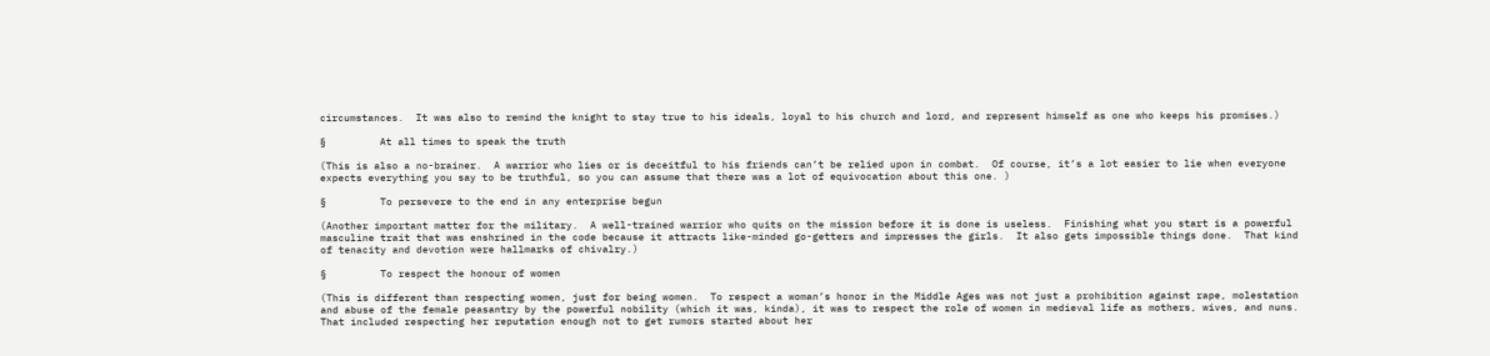circumstances.  It was also to remind the knight to stay true to his ideals, loyal to his church and lord, and represent himself as one who keeps his promises.)

§         At all times to speak the truth

(This is also a no-brainer.  A warrior who lies or is deceitful to his friends can’t be relied upon in combat.  Of course, it’s a lot easier to lie when everyone expects everything you say to be truthful, so you can assume that there was a lot of equivocation about this one. )

§         To persevere to the end in any enterprise begun

(Another important matter for the military.  A well-trained warrior who quits on the mission before it is done is useless.  Finishing what you start is a powerful masculine trait that was enshrined in the code because it attracts like-minded go-getters and impresses the girls.  It also gets impossible things done.  That kind of tenacity and devotion were hallmarks of chivalry.)

§         To respect the honour of women

(This is different than respecting women, just for being women.  To respect a woman’s honor in the Middle Ages was not just a prohibition against rape, molestation and abuse of the female peasantry by the powerful nobility (which it was, kinda), it was to respect the role of women in medieval life as mothers, wives, and nuns.  That included respecting her reputation enough not to get rumors started about her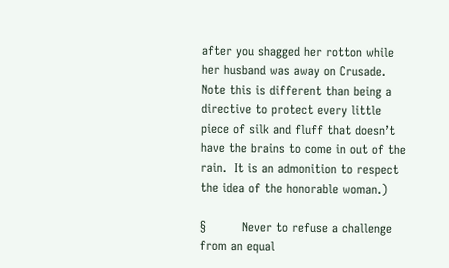after you shagged her rotton while her husband was away on Crusade.  Note this is different than being a directive to protect every little piece of silk and fluff that doesn’t have the brains to come in out of the rain.  It is an admonition to respect the idea of the honorable woman.)

§         Never to refuse a challenge from an equal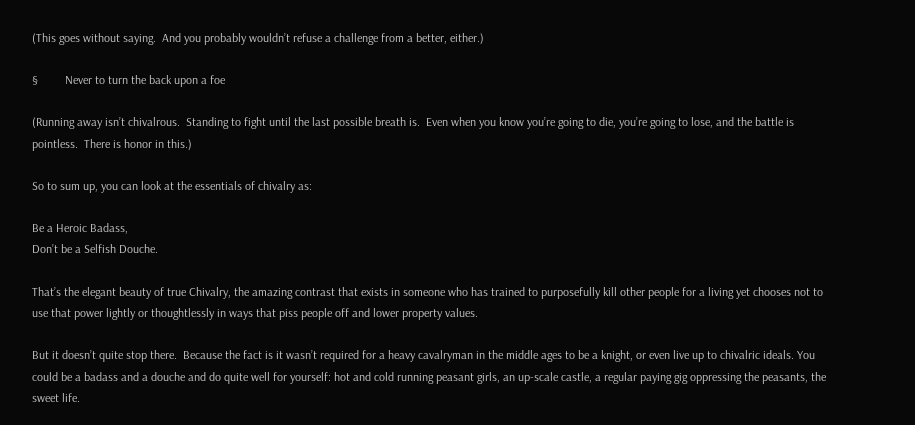(This goes without saying.  And you probably wouldn’t refuse a challenge from a better, either.)

§         Never to turn the back upon a foe

(Running away isn’t chivalrous.  Standing to fight until the last possible breath is.  Even when you know you’re going to die, you’re going to lose, and the battle is pointless.  There is honor in this.)

So to sum up, you can look at the essentials of chivalry as:

Be a Heroic Badass,
Don’t be a Selfish Douche.

That’s the elegant beauty of true Chivalry, the amazing contrast that exists in someone who has trained to purposefully kill other people for a living yet chooses not to use that power lightly or thoughtlessly in ways that piss people off and lower property values.

But it doesn’t quite stop there.  Because the fact is it wasn’t required for a heavy cavalryman in the middle ages to be a knight, or even live up to chivalric ideals. You could be a badass and a douche and do quite well for yourself: hot and cold running peasant girls, an up-scale castle, a regular paying gig oppressing the peasants, the sweet life.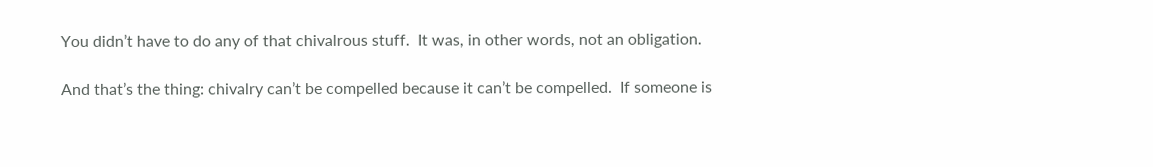You didn’t have to do any of that chivalrous stuff.  It was, in other words, not an obligation.

And that’s the thing: chivalry can’t be compelled because it can’t be compelled.  If someone is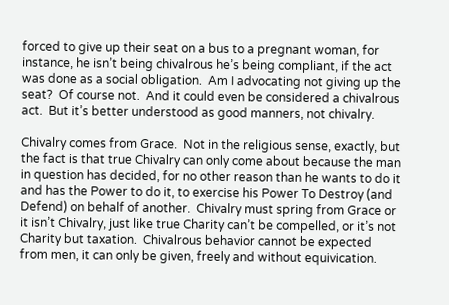forced to give up their seat on a bus to a pregnant woman, for instance, he isn’t being chivalrous he’s being compliant, if the act was done as a social obligation.  Am I advocating not giving up the seat?  Of course not.  And it could even be considered a chivalrous act.  But it’s better understood as good manners, not chivalry.

Chivalry comes from Grace.  Not in the religious sense, exactly, but the fact is that true Chivalry can only come about because the man in question has decided, for no other reason than he wants to do it and has the Power to do it, to exercise his Power To Destroy (and Defend) on behalf of another.  Chivalry must spring from Grace or it isn’t Chivalry, just like true Charity can’t be compelled, or it’s not Charity but taxation.  Chivalrous behavior cannot be expected from men, it can only be given, freely and without equivication.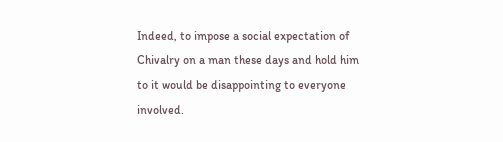Indeed, to impose a social expectation of Chivalry on a man these days and hold him to it would be disappointing to everyone involved.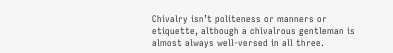Chivalry isn’t politeness or manners or etiquette, although a chivalrous gentleman is almost always well-versed in all three.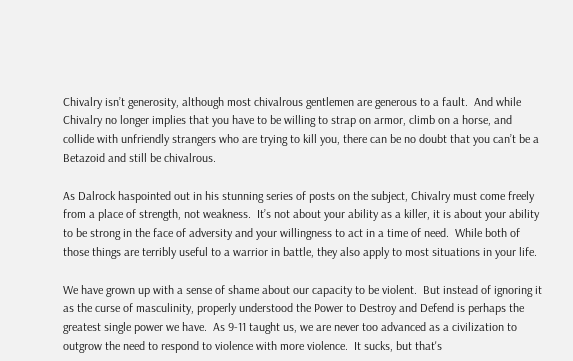Chivalry isn’t generosity, although most chivalrous gentlemen are generous to a fault.  And while Chivalry no longer implies that you have to be willing to strap on armor, climb on a horse, and collide with unfriendly strangers who are trying to kill you, there can be no doubt that you can’t be a Betazoid and still be chivalrous.

As Dalrock haspointed out in his stunning series of posts on the subject, Chivalry must come freely from a place of strength, not weakness.  It’s not about your ability as a killer, it is about your ability to be strong in the face of adversity and your willingness to act in a time of need.  While both of those things are terribly useful to a warrior in battle, they also apply to most situations in your life.

We have grown up with a sense of shame about our capacity to be violent.  But instead of ignoring it as the curse of masculinity, properly understood the Power to Destroy and Defend is perhaps the greatest single power we have.  As 9-11 taught us, we are never too advanced as a civilization to outgrow the need to respond to violence with more violence.  It sucks, but that's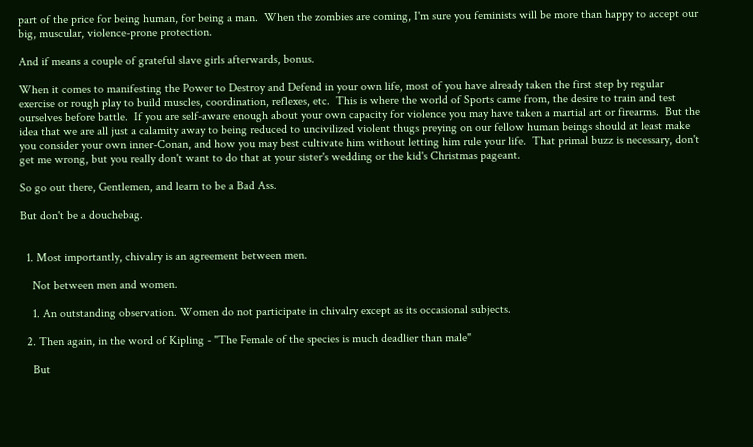part of the price for being human, for being a man.  When the zombies are coming, I'm sure you feminists will be more than happy to accept our big, muscular, violence-prone protection.

And if means a couple of grateful slave girls afterwards, bonus.

When it comes to manifesting the Power to Destroy and Defend in your own life, most of you have already taken the first step by regular exercise or rough play to build muscles, coordination, reflexes, etc.  This is where the world of Sports came from, the desire to train and test ourselves before battle.  If you are self-aware enough about your own capacity for violence you may have taken a martial art or firearms.  But the idea that we are all just a calamity away to being reduced to uncivilized violent thugs preying on our fellow human beings should at least make you consider your own inner-Conan, and how you may best cultivate him without letting him rule your life.  That primal buzz is necessary, don't get me wrong, but you really don't want to do that at your sister's wedding or the kid's Christmas pageant.

So go out there, Gentlemen, and learn to be a Bad Ass.

But don't be a douchebag.


  1. Most importantly, chivalry is an agreement between men.

    Not between men and women.

    1. An outstanding observation. Women do not participate in chivalry except as its occasional subjects.

  2. Then again, in the word of Kipling - "The Female of the species is much deadlier than male"

    But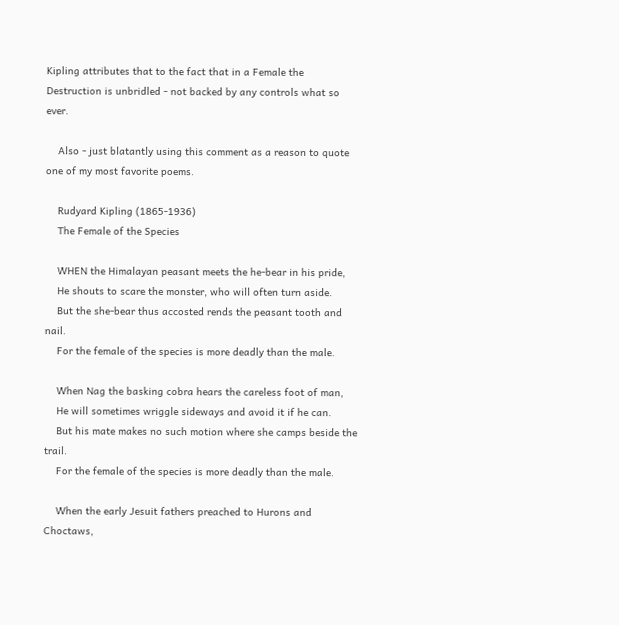Kipling attributes that to the fact that in a Female the Destruction is unbridled - not backed by any controls what so ever.

    Also - just blatantly using this comment as a reason to quote one of my most favorite poems.

    Rudyard Kipling (1865-1936)
    The Female of the Species

    WHEN the Himalayan peasant meets the he-bear in his pride,
    He shouts to scare the monster, who will often turn aside.
    But the she-bear thus accosted rends the peasant tooth and nail.
    For the female of the species is more deadly than the male.

    When Nag the basking cobra hears the careless foot of man,
    He will sometimes wriggle sideways and avoid it if he can.
    But his mate makes no such motion where she camps beside the trail.
    For the female of the species is more deadly than the male.

    When the early Jesuit fathers preached to Hurons and Choctaws,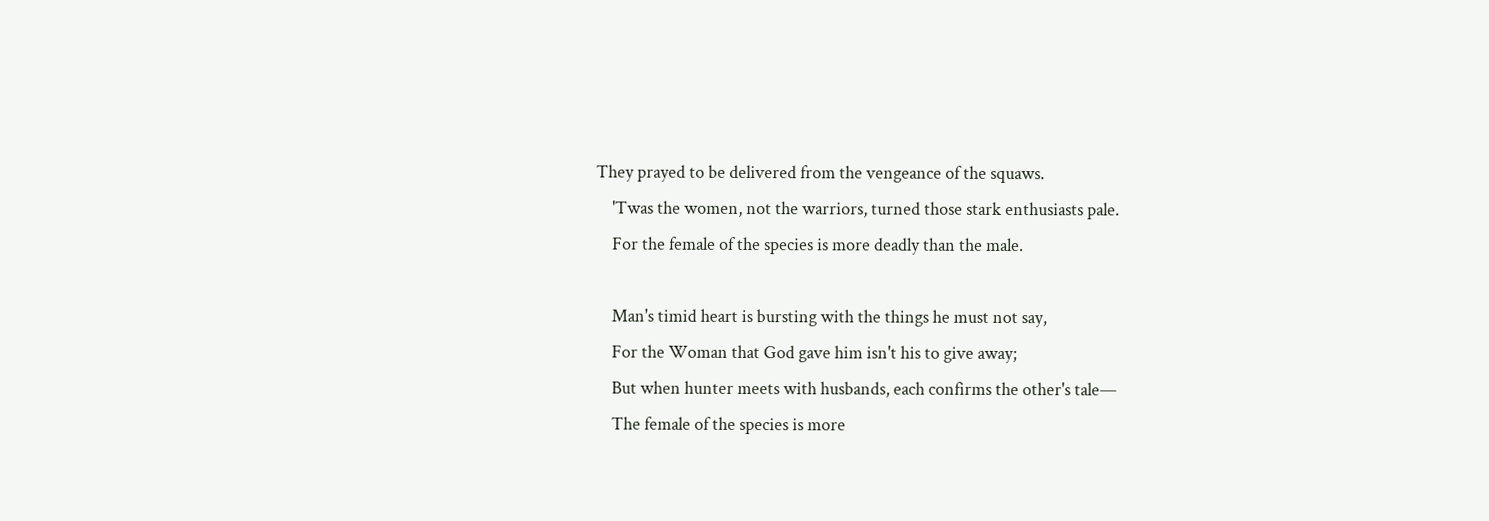They prayed to be delivered from the vengeance of the squaws.
    'Twas the women, not the warriors, turned those stark enthusiasts pale.
    For the female of the species is more deadly than the male.

    Man's timid heart is bursting with the things he must not say,
    For the Woman that God gave him isn't his to give away;
    But when hunter meets with husbands, each confirms the other's tale—
    The female of the species is more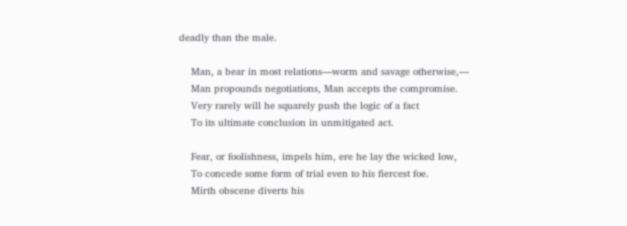deadly than the male.

    Man, a bear in most relations—worm and savage otherwise,—
    Man propounds negotiations, Man accepts the compromise.
    Very rarely will he squarely push the logic of a fact
    To its ultimate conclusion in unmitigated act.

    Fear, or foolishness, impels him, ere he lay the wicked low,
    To concede some form of trial even to his fiercest foe.
    Mirth obscene diverts his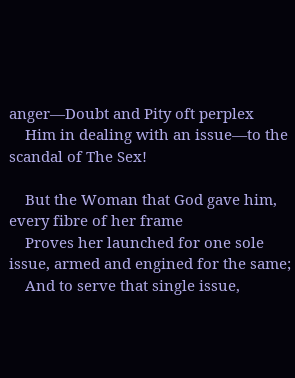anger—Doubt and Pity oft perplex
    Him in dealing with an issue—to the scandal of The Sex!

    But the Woman that God gave him, every fibre of her frame
    Proves her launched for one sole issue, armed and engined for the same;
    And to serve that single issue,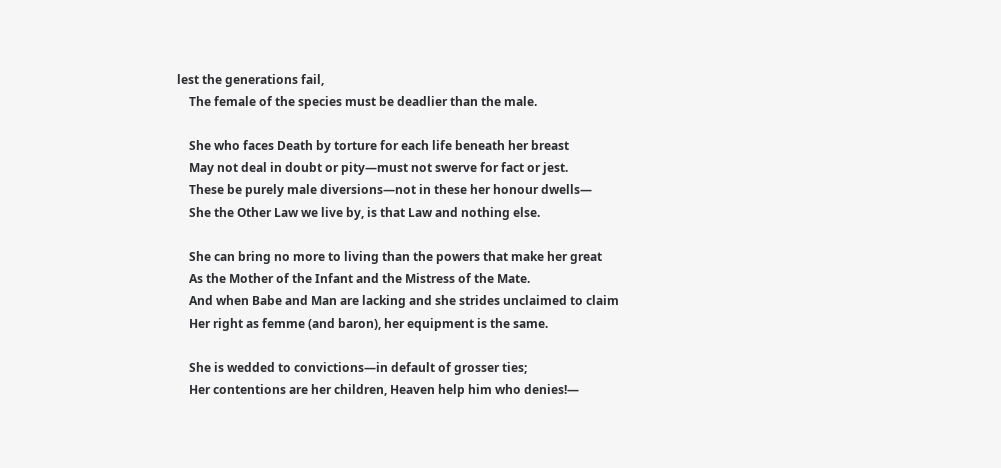lest the generations fail,
    The female of the species must be deadlier than the male.

    She who faces Death by torture for each life beneath her breast
    May not deal in doubt or pity—must not swerve for fact or jest.
    These be purely male diversions—not in these her honour dwells—
    She the Other Law we live by, is that Law and nothing else.

    She can bring no more to living than the powers that make her great
    As the Mother of the Infant and the Mistress of the Mate.
    And when Babe and Man are lacking and she strides unclaimed to claim
    Her right as femme (and baron), her equipment is the same.

    She is wedded to convictions—in default of grosser ties;
    Her contentions are her children, Heaven help him who denies!—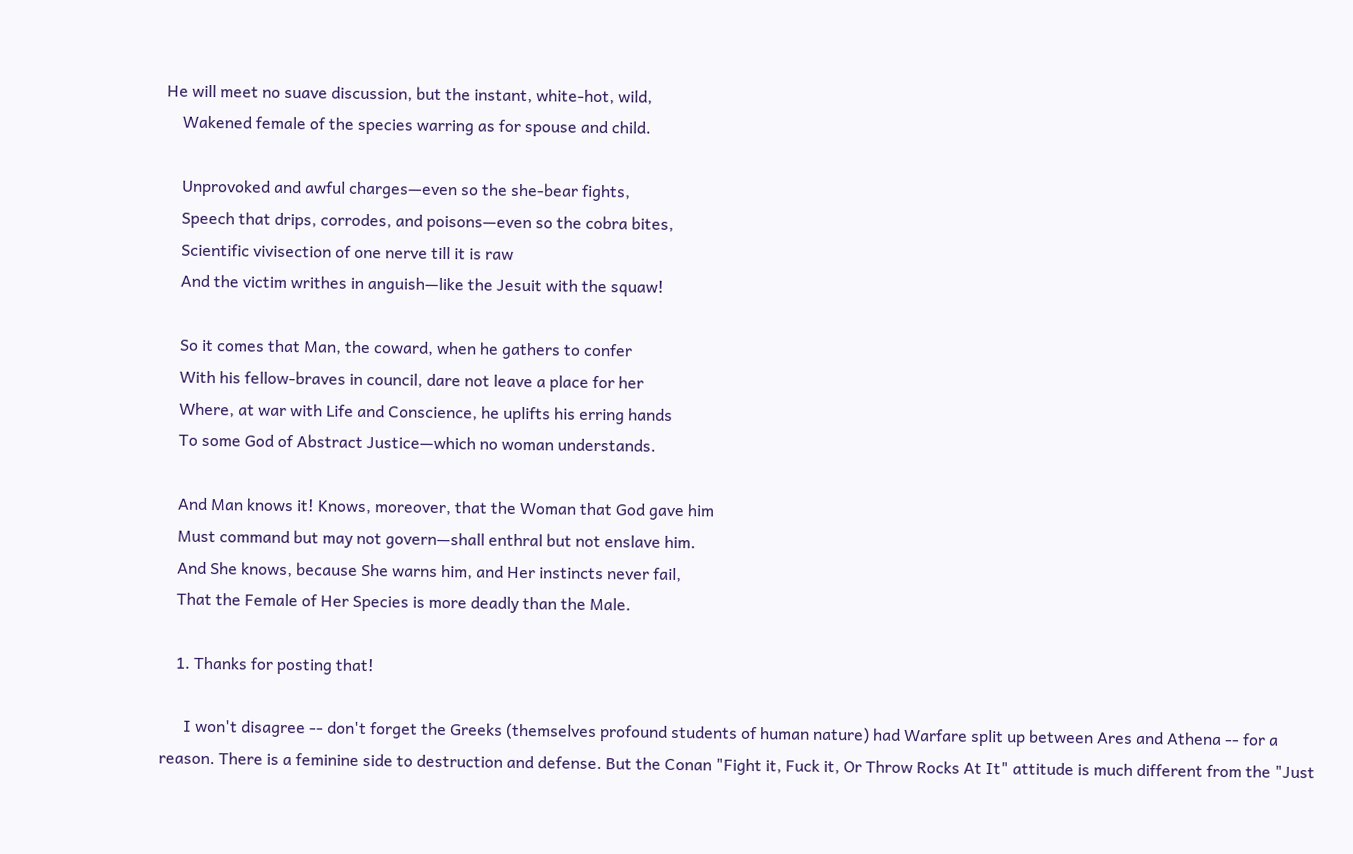He will meet no suave discussion, but the instant, white-hot, wild,
    Wakened female of the species warring as for spouse and child.

    Unprovoked and awful charges—even so the she-bear fights,
    Speech that drips, corrodes, and poisons—even so the cobra bites,
    Scientific vivisection of one nerve till it is raw
    And the victim writhes in anguish—like the Jesuit with the squaw!

    So it comes that Man, the coward, when he gathers to confer
    With his fellow-braves in council, dare not leave a place for her
    Where, at war with Life and Conscience, he uplifts his erring hands
    To some God of Abstract Justice—which no woman understands.

    And Man knows it! Knows, moreover, that the Woman that God gave him
    Must command but may not govern—shall enthral but not enslave him.
    And She knows, because She warns him, and Her instincts never fail,
    That the Female of Her Species is more deadly than the Male.

    1. Thanks for posting that!

      I won't disagree -- don't forget the Greeks (themselves profound students of human nature) had Warfare split up between Ares and Athena -- for a reason. There is a feminine side to destruction and defense. But the Conan "Fight it, Fuck it, Or Throw Rocks At It" attitude is much different from the "Just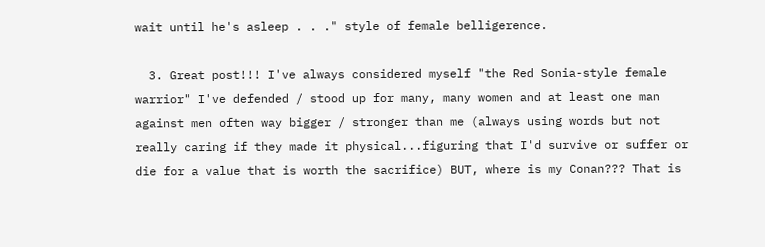wait until he's asleep . . ." style of female belligerence.

  3. Great post!!! I've always considered myself "the Red Sonia-style female warrior" I've defended / stood up for many, many women and at least one man against men often way bigger / stronger than me (always using words but not really caring if they made it physical...figuring that I'd survive or suffer or die for a value that is worth the sacrifice) BUT, where is my Conan??? That is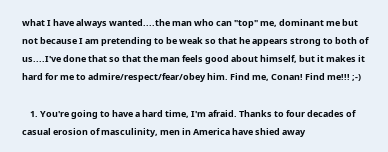what I have always wanted....the man who can "top" me, dominant me but not because I am pretending to be weak so that he appears strong to both of us....I've done that so that the man feels good about himself, but it makes it hard for me to admire/respect/fear/obey him. Find me, Conan! Find me!!! ;-)

    1. You're going to have a hard time, I'm afraid. Thanks to four decades of casual erosion of masculinity, men in America have shied away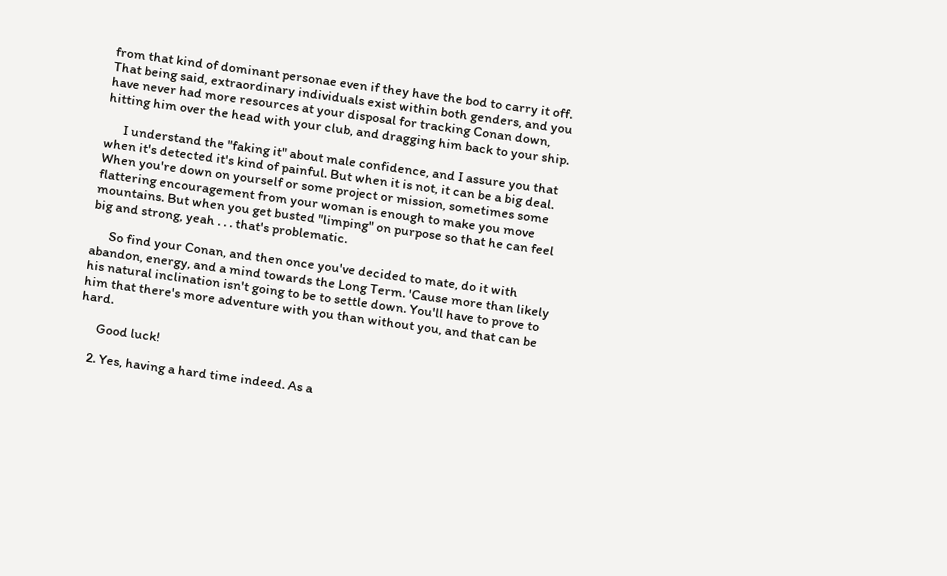from that kind of dominant personae even if they have the bod to carry it off. That being said, extraordinary individuals exist within both genders, and you have never had more resources at your disposal for tracking Conan down, hitting him over the head with your club, and dragging him back to your ship.

      I understand the "faking it" about male confidence, and I assure you that when it's detected it's kind of painful. But when it is not, it can be a big deal. When you're down on yourself or some project or mission, sometimes some flattering encouragement from your woman is enough to make you move mountains. But when you get busted "limping" on purpose so that he can feel big and strong, yeah . . . that's problematic.

      So find your Conan, and then once you've decided to mate, do it with abandon, energy, and a mind towards the Long Term. 'Cause more than likely his natural inclination isn't going to be to settle down. You'll have to prove to him that there's more adventure with you than without you, and that can be hard.

      Good luck!

    2. Yes, having a hard time indeed. As a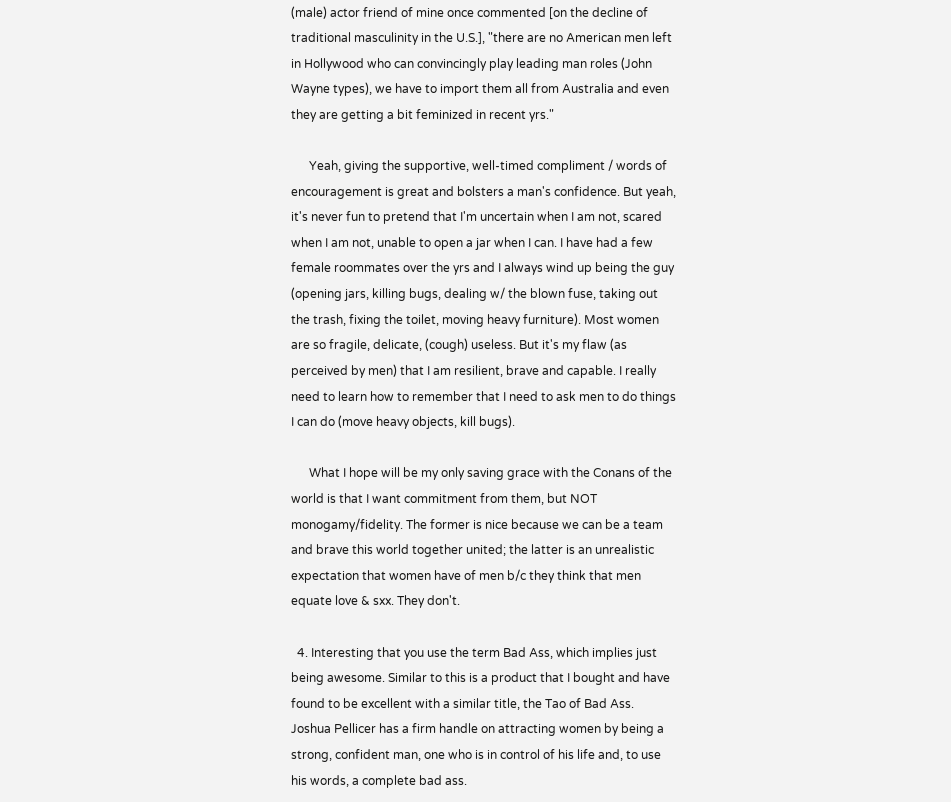(male) actor friend of mine once commented [on the decline of traditional masculinity in the U.S.], "there are no American men left in Hollywood who can convincingly play leading man roles (John Wayne types), we have to import them all from Australia and even they are getting a bit feminized in recent yrs."

      Yeah, giving the supportive, well-timed compliment / words of encouragement is great and bolsters a man's confidence. But yeah, it's never fun to pretend that I'm uncertain when I am not, scared when I am not, unable to open a jar when I can. I have had a few female roommates over the yrs and I always wind up being the guy (opening jars, killing bugs, dealing w/ the blown fuse, taking out the trash, fixing the toilet, moving heavy furniture). Most women are so fragile, delicate, (cough) useless. But it's my flaw (as perceived by men) that I am resilient, brave and capable. I really need to learn how to remember that I need to ask men to do things I can do (move heavy objects, kill bugs).

      What I hope will be my only saving grace with the Conans of the world is that I want commitment from them, but NOT monogamy/fidelity. The former is nice because we can be a team and brave this world together united; the latter is an unrealistic expectation that women have of men b/c they think that men equate love & sxx. They don't.

  4. Interesting that you use the term Bad Ass, which implies just being awesome. Similar to this is a product that I bought and have found to be excellent with a similar title, the Tao of Bad Ass. Joshua Pellicer has a firm handle on attracting women by being a strong, confident man, one who is in control of his life and, to use his words, a complete bad ass.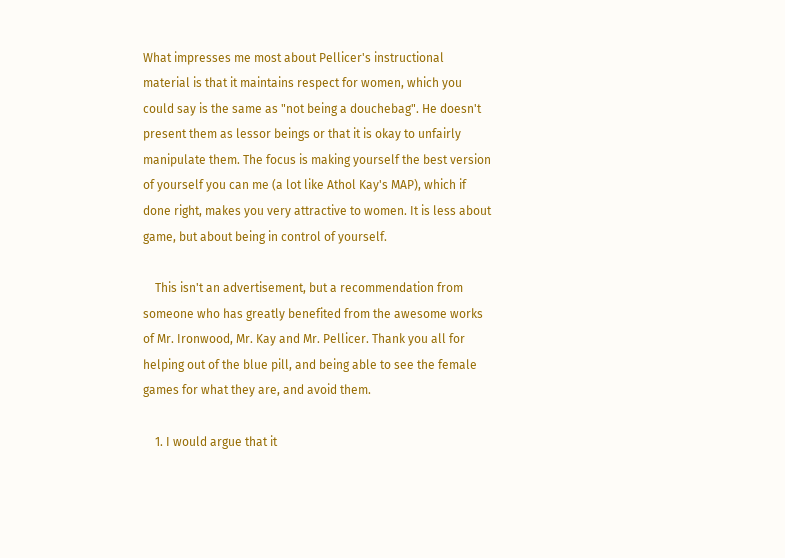What impresses me most about Pellicer's instructional material is that it maintains respect for women, which you could say is the same as "not being a douchebag". He doesn't present them as lessor beings or that it is okay to unfairly manipulate them. The focus is making yourself the best version of yourself you can me (a lot like Athol Kay's MAP), which if done right, makes you very attractive to women. It is less about game, but about being in control of yourself.

    This isn't an advertisement, but a recommendation from someone who has greatly benefited from the awesome works of Mr. Ironwood, Mr. Kay and Mr. Pellicer. Thank you all for helping out of the blue pill, and being able to see the female games for what they are, and avoid them.

    1. I would argue that it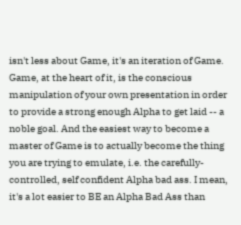isn't less about Game, it's an iteration of Game. Game, at the heart of it, is the conscious manipulation of your own presentation in order to provide a strong enough Alpha to get laid -- a noble goal. And the easiest way to become a master of Game is to actually become the thing you are trying to emulate, i.e. the carefully-controlled, self confident Alpha bad ass. I mean, it's a lot easier to BE an Alpha Bad Ass than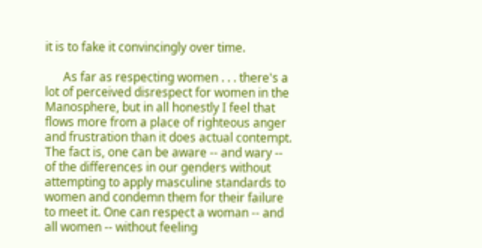it is to fake it convincingly over time.

      As far as respecting women . . . there's a lot of perceived disrespect for women in the Manosphere, but in all honestly I feel that flows more from a place of righteous anger and frustration than it does actual contempt. The fact is, one can be aware -- and wary -- of the differences in our genders without attempting to apply masculine standards to women and condemn them for their failure to meet it. One can respect a woman -- and all women -- without feeling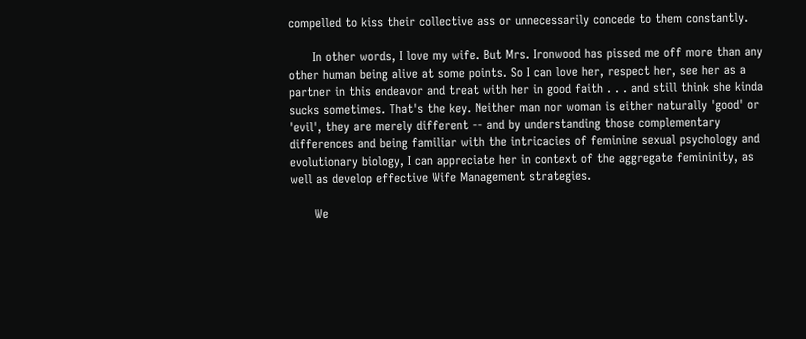compelled to kiss their collective ass or unnecessarily concede to them constantly.

      In other words, I love my wife. But Mrs. Ironwood has pissed me off more than any other human being alive at some points. So I can love her, respect her, see her as a partner in this endeavor and treat with her in good faith . . . and still think she kinda sucks sometimes. That's the key. Neither man nor woman is either naturally 'good' or 'evil', they are merely different -- and by understanding those complementary differences and being familiar with the intricacies of feminine sexual psychology and evolutionary biology, I can appreciate her in context of the aggregate femininity, as well as develop effective Wife Management strategies.

      We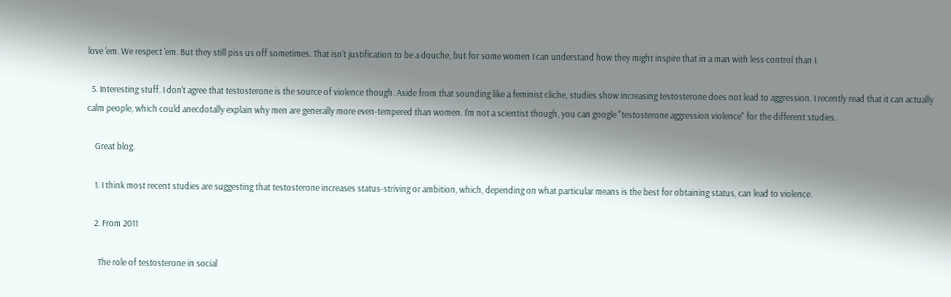love 'em. We respect 'em. But they still piss us off sometimes. That isn't justification to be a douche, but for some women I can understand how they might inspire that in a man with less control than I.

  5. Interesting stuff. I don't agree that testosterone is the source of violence though. Aside from that sounding like a feminist cliche, studies show increasing testosterone does not lead to aggression. I recently read that it can actually calm people, which could anecdotally explain why men are generally more even-tempered than women. I'm not a scientist though, you can google "testosterone aggression violence" for the different studies.

    Great blog.

    1. I think most recent studies are suggesting that testosterone increases status-striving or ambition, which, depending on what particular means is the best for obtaining status, can lead to violence.

    2. From 2011

      The role of testosterone in social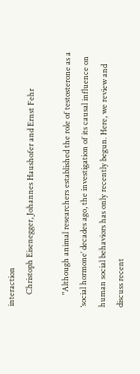interaction
      Christoph Eisenegger, Johannes Haushofer and Ernst Fehr

      "Although animal researchers established the role of testosterone as a ‘social hormone’ decades ago, the investigation of its causal influence on human social behaviors has only recently begun. Here, we review and discuss recent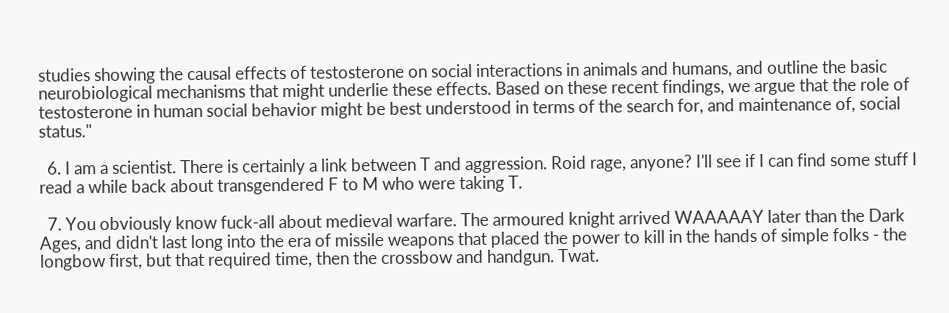studies showing the causal effects of testosterone on social interactions in animals and humans, and outline the basic neurobiological mechanisms that might underlie these effects. Based on these recent findings, we argue that the role of testosterone in human social behavior might be best understood in terms of the search for, and maintenance of, social status."

  6. I am a scientist. There is certainly a link between T and aggression. Roid rage, anyone? I'll see if I can find some stuff I read a while back about transgendered F to M who were taking T.

  7. You obviously know fuck-all about medieval warfare. The armoured knight arrived WAAAAAY later than the Dark Ages, and didn't last long into the era of missile weapons that placed the power to kill in the hands of simple folks - the longbow first, but that required time, then the crossbow and handgun. Twat.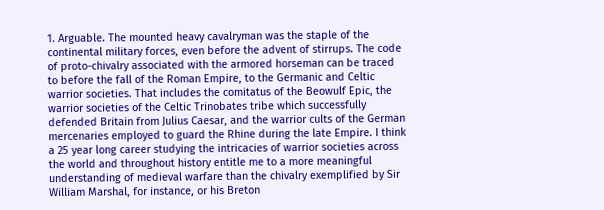1. Arguable. The mounted heavy cavalryman was the staple of the continental military forces, even before the advent of stirrups. The code of proto-chivalry associated with the armored horseman can be traced to before the fall of the Roman Empire, to the Germanic and Celtic warrior societies. That includes the comitatus of the Beowulf Epic, the warrior societies of the Celtic Trinobates tribe which successfully defended Britain from Julius Caesar, and the warrior cults of the German mercenaries employed to guard the Rhine during the late Empire. I think a 25 year long career studying the intricacies of warrior societies across the world and throughout history entitle me to a more meaningful understanding of medieval warfare than the chivalry exemplified by Sir William Marshal, for instance, or his Breton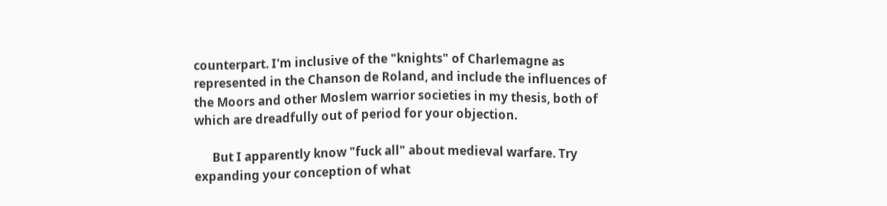counterpart. I'm inclusive of the "knights" of Charlemagne as represented in the Chanson de Roland, and include the influences of the Moors and other Moslem warrior societies in my thesis, both of which are dreadfully out of period for your objection.

      But I apparently know "fuck all" about medieval warfare. Try expanding your conception of what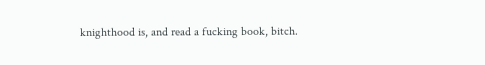knighthood is, and read a fucking book, bitch.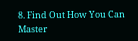8. Find Out How You Can Master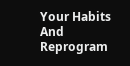Your Habits And Reprogram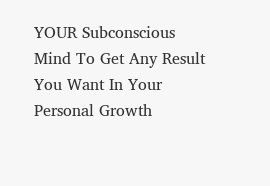YOUR Subconscious Mind To Get Any Result You Want In Your Personal Growth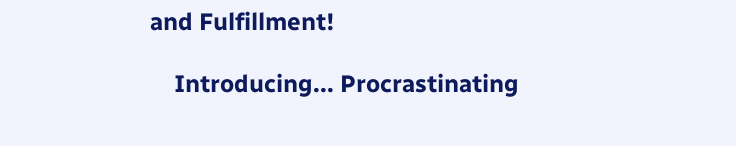and Fulfillment!

    Introducing... Procrastinating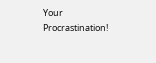Your Procrastination!